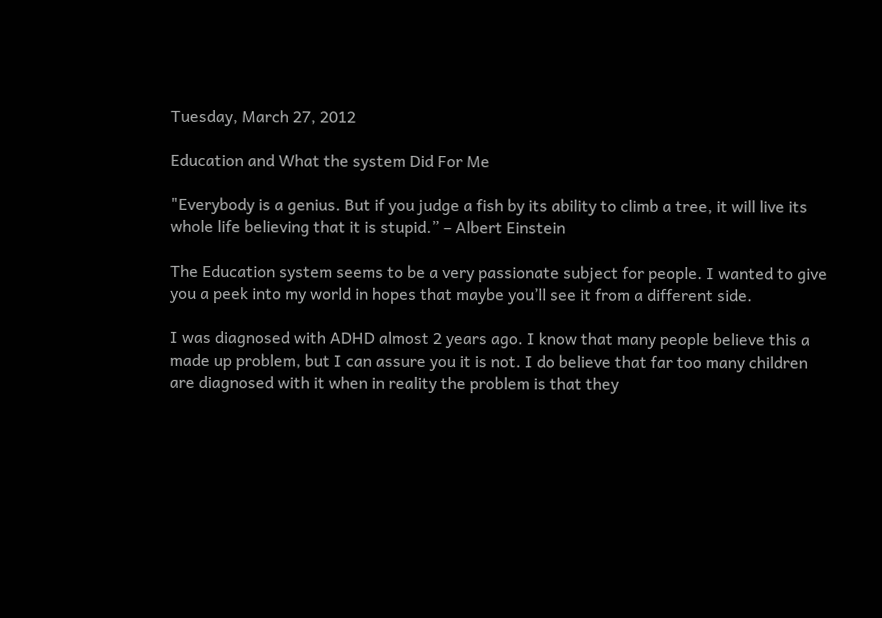Tuesday, March 27, 2012

Education and What the system Did For Me

"Everybody is a genius. But if you judge a fish by its ability to climb a tree, it will live its whole life believing that it is stupid.” – Albert Einstein

The Education system seems to be a very passionate subject for people. I wanted to give you a peek into my world in hopes that maybe you’ll see it from a different side.

I was diagnosed with ADHD almost 2 years ago. I know that many people believe this a made up problem, but I can assure you it is not. I do believe that far too many children are diagnosed with it when in reality the problem is that they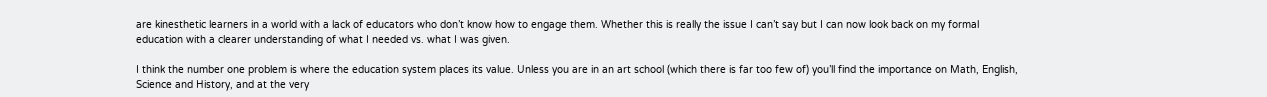are kinesthetic learners in a world with a lack of educators who don’t know how to engage them. Whether this is really the issue I can’t say but I can now look back on my formal education with a clearer understanding of what I needed vs. what I was given.

I think the number one problem is where the education system places its value. Unless you are in an art school (which there is far too few of) you’ll find the importance on Math, English, Science and History, and at the very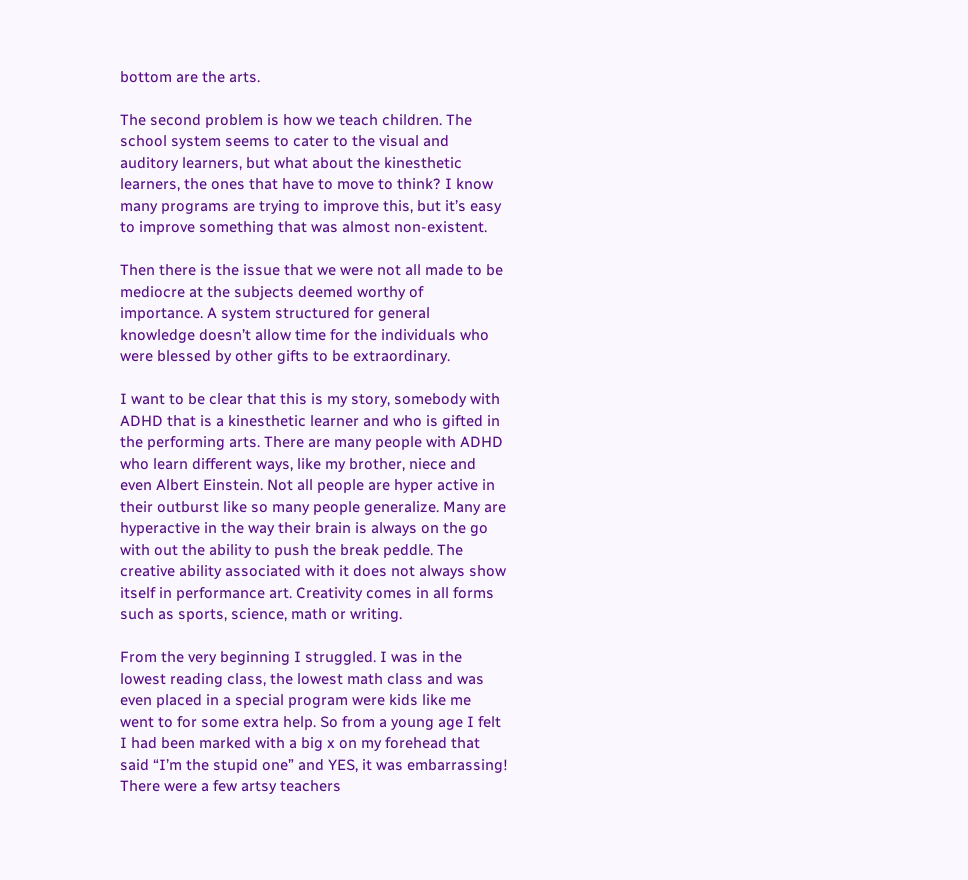bottom are the arts.

The second problem is how we teach children. The school system seems to cater to the visual and auditory learners, but what about the kinesthetic learners, the ones that have to move to think? I know many programs are trying to improve this, but it’s easy to improve something that was almost non-existent.

Then there is the issue that we were not all made to be mediocre at the subjects deemed worthy of importance. A system structured for general knowledge doesn’t allow time for the individuals who were blessed by other gifts to be extraordinary.

I want to be clear that this is my story, somebody with ADHD that is a kinesthetic learner and who is gifted in the performing arts. There are many people with ADHD who learn different ways, like my brother, niece and even Albert Einstein. Not all people are hyper active in their outburst like so many people generalize. Many are hyperactive in the way their brain is always on the go with out the ability to push the break peddle. The creative ability associated with it does not always show itself in performance art. Creativity comes in all forms such as sports, science, math or writing.

From the very beginning I struggled. I was in the lowest reading class, the lowest math class and was even placed in a special program were kids like me went to for some extra help. So from a young age I felt I had been marked with a big x on my forehead that said “I’m the stupid one” and YES, it was embarrassing! There were a few artsy teachers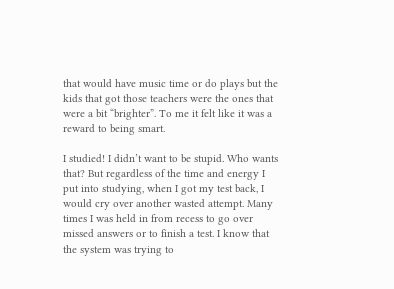that would have music time or do plays but the kids that got those teachers were the ones that were a bit “brighter”. To me it felt like it was a reward to being smart.

I studied! I didn’t want to be stupid. Who wants that? But regardless of the time and energy I put into studying, when I got my test back, I would cry over another wasted attempt. Many times I was held in from recess to go over missed answers or to finish a test. I know that the system was trying to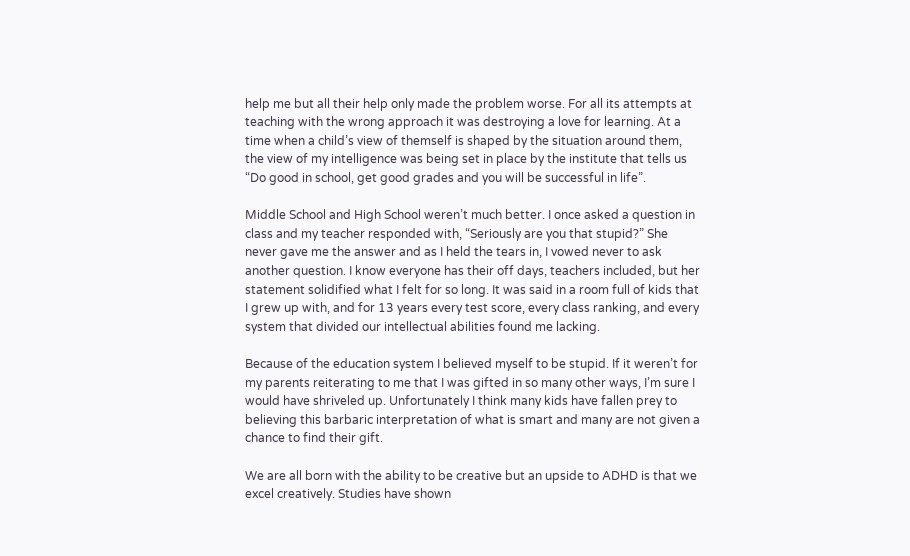help me but all their help only made the problem worse. For all its attempts at teaching with the wrong approach it was destroying a love for learning. At a time when a child’s view of themself is shaped by the situation around them, the view of my intelligence was being set in place by the institute that tells us “Do good in school, get good grades and you will be successful in life”.

Middle School and High School weren’t much better. I once asked a question in class and my teacher responded with, “Seriously are you that stupid?” She never gave me the answer and as I held the tears in, I vowed never to ask another question. I know everyone has their off days, teachers included, but her statement solidified what I felt for so long. It was said in a room full of kids that I grew up with, and for 13 years every test score, every class ranking, and every system that divided our intellectual abilities found me lacking.

Because of the education system I believed myself to be stupid. If it weren’t for my parents reiterating to me that I was gifted in so many other ways, I’m sure I would have shriveled up. Unfortunately I think many kids have fallen prey to believing this barbaric interpretation of what is smart and many are not given a chance to find their gift.

We are all born with the ability to be creative but an upside to ADHD is that we excel creatively. Studies have shown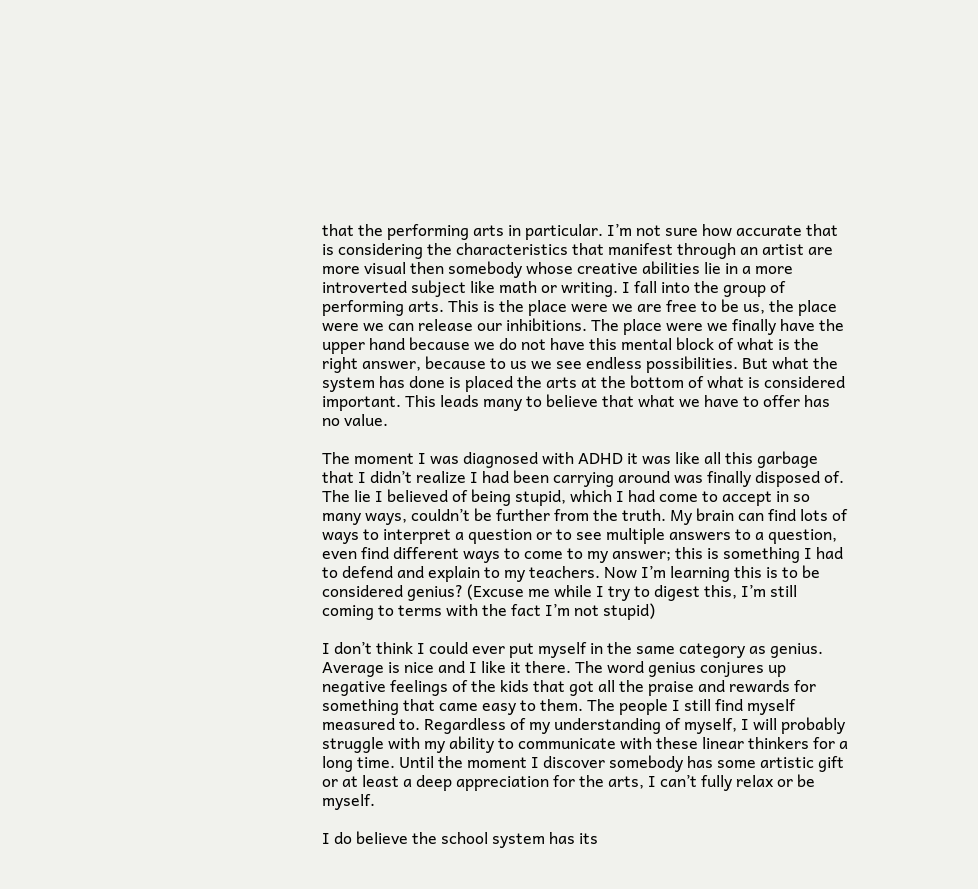that the performing arts in particular. I’m not sure how accurate that is considering the characteristics that manifest through an artist are more visual then somebody whose creative abilities lie in a more introverted subject like math or writing. I fall into the group of performing arts. This is the place were we are free to be us, the place were we can release our inhibitions. The place were we finally have the upper hand because we do not have this mental block of what is the right answer, because to us we see endless possibilities. But what the system has done is placed the arts at the bottom of what is considered important. This leads many to believe that what we have to offer has no value.

The moment I was diagnosed with ADHD it was like all this garbage that I didn’t realize I had been carrying around was finally disposed of. The lie I believed of being stupid, which I had come to accept in so many ways, couldn’t be further from the truth. My brain can find lots of ways to interpret a question or to see multiple answers to a question, even find different ways to come to my answer; this is something I had to defend and explain to my teachers. Now I’m learning this is to be considered genius? (Excuse me while I try to digest this, I’m still coming to terms with the fact I’m not stupid)

I don’t think I could ever put myself in the same category as genius. Average is nice and I like it there. The word genius conjures up negative feelings of the kids that got all the praise and rewards for something that came easy to them. The people I still find myself measured to. Regardless of my understanding of myself, I will probably struggle with my ability to communicate with these linear thinkers for a long time. Until the moment I discover somebody has some artistic gift or at least a deep appreciation for the arts, I can’t fully relax or be myself.

I do believe the school system has its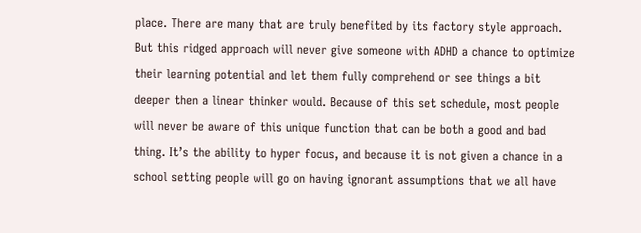place. There are many that are truly benefited by its factory style approach. But this ridged approach will never give someone with ADHD a chance to optimize their learning potential and let them fully comprehend or see things a bit deeper then a linear thinker would. Because of this set schedule, most people will never be aware of this unique function that can be both a good and bad thing. It’s the ability to hyper focus, and because it is not given a chance in a school setting people will go on having ignorant assumptions that we all have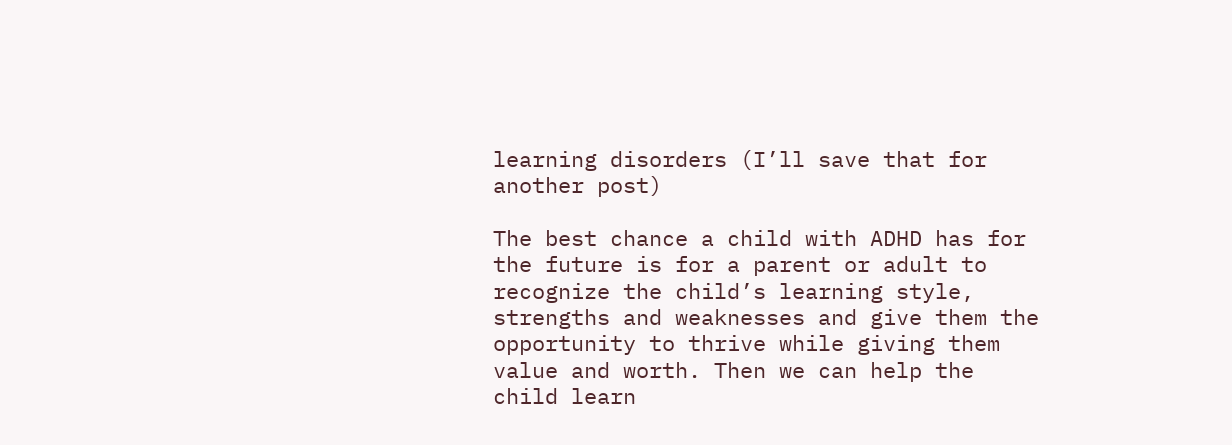learning disorders (I’ll save that for another post)

The best chance a child with ADHD has for the future is for a parent or adult to recognize the child’s learning style, strengths and weaknesses and give them the opportunity to thrive while giving them value and worth. Then we can help the child learn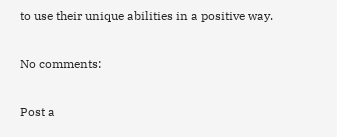to use their unique abilities in a positive way.

No comments:

Post a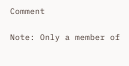Comment

Note: Only a member of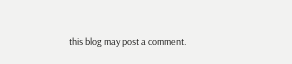this blog may post a comment.